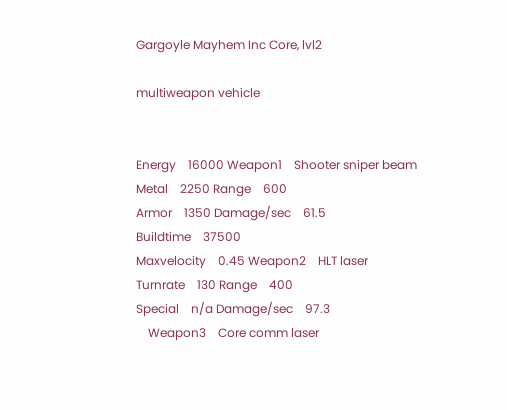Gargoyle Mayhem Inc Core, lvl2

multiweapon vehicle


Energy    16000 Weapon1    Shooter sniper beam
Metal    2250 Range    600
Armor    1350 Damage/sec    61.5
Buildtime    37500
Maxvelocity    0.45 Weapon2    HLT laser
Turnrate    130 Range    400
Special    n/a Damage/sec    97.3
    Weapon3    Core comm laser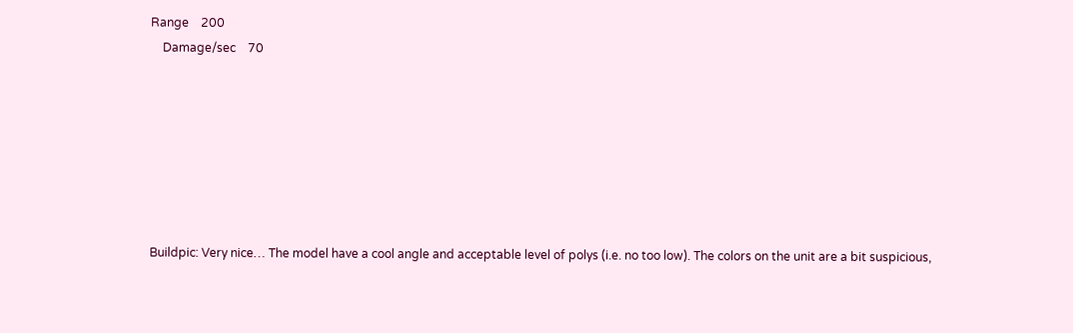Range    200
    Damage/sec    70







Buildpic: Very nice… The model have a cool angle and acceptable level of polys (i.e. no too low). The colors on the unit are a bit suspicious,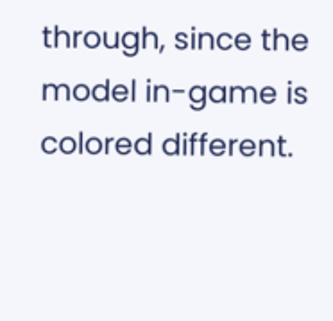through, since the model in-game is colored different.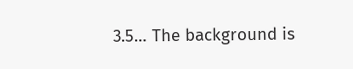3.5… The background is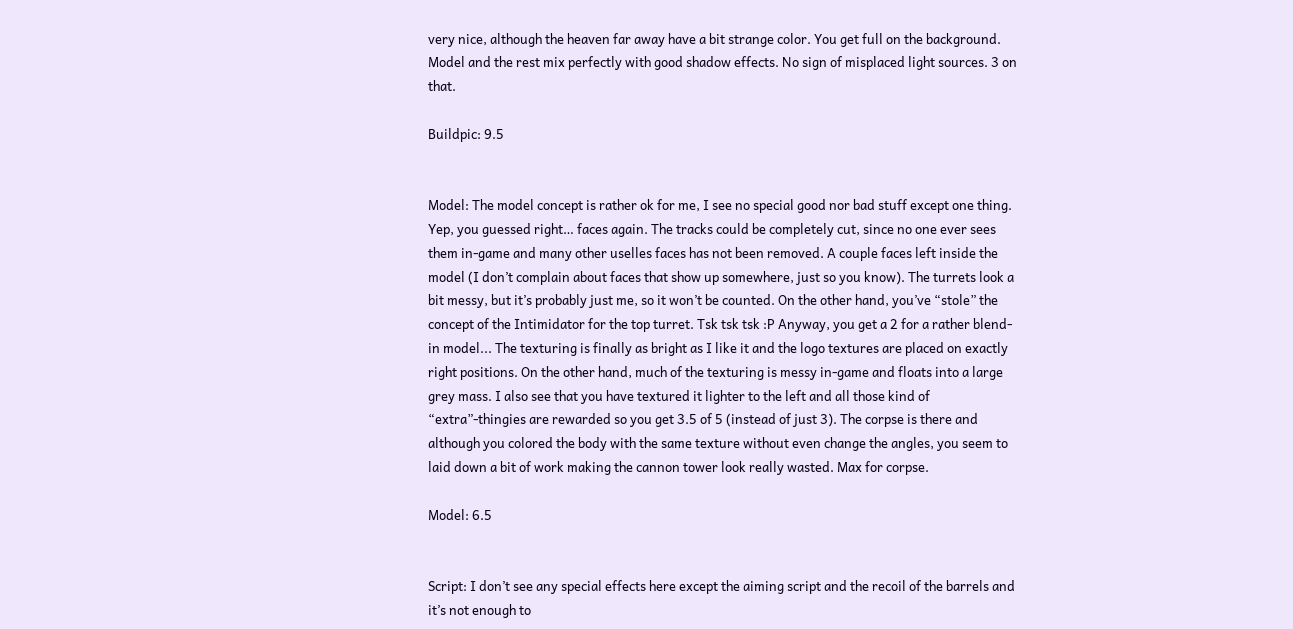very nice, although the heaven far away have a bit strange color. You get full on the background. Model and the rest mix perfectly with good shadow effects. No sign of misplaced light sources. 3 on that.

Buildpic: 9.5


Model: The model concept is rather ok for me, I see no special good nor bad stuff except one thing. Yep, you guessed right… faces again. The tracks could be completely cut, since no one ever sees them in-game and many other uselles faces has not been removed. A couple faces left inside the model (I don’t complain about faces that show up somewhere, just so you know). The turrets look a bit messy, but it’s probably just me, so it won’t be counted. On the other hand, you’ve “stole” the concept of the Intimidator for the top turret. Tsk tsk tsk :P Anyway, you get a 2 for a rather blend-in model... The texturing is finally as bright as I like it and the logo textures are placed on exactly right positions. On the other hand, much of the texturing is messy in-game and floats into a large grey mass. I also see that you have textured it lighter to the left and all those kind of “extra”-thingies are rewarded so you get 3.5 of 5 (instead of just 3). The corpse is there and although you colored the body with the same texture without even change the angles, you seem to laid down a bit of work making the cannon tower look really wasted. Max for corpse.

Model: 6.5


Script: I don’t see any special effects here except the aiming script and the recoil of the barrels and it’s not enough to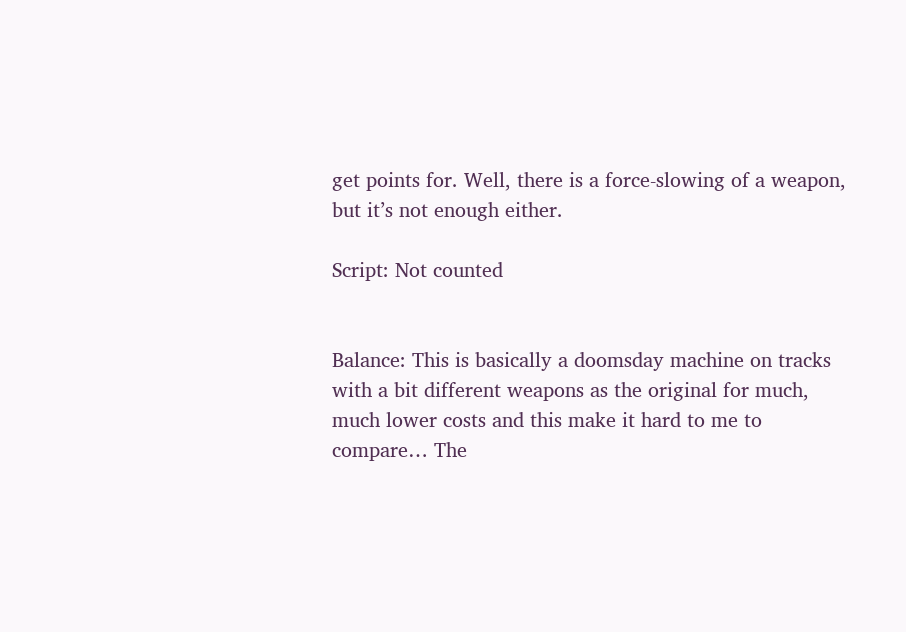get points for. Well, there is a force-slowing of a weapon, but it’s not enough either.

Script: Not counted


Balance: This is basically a doomsday machine on tracks with a bit different weapons as the original for much, much lower costs and this make it hard to me to compare… The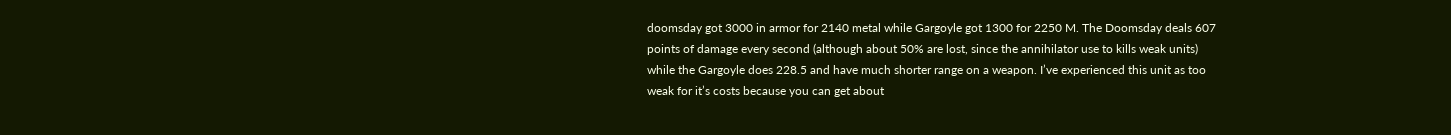doomsday got 3000 in armor for 2140 metal while Gargoyle got 1300 for 2250 M. The Doomsday deals 607 points of damage every second (although about 50% are lost, since the annihilator use to kills weak units) while the Gargoyle does 228.5 and have much shorter range on a weapon. I’ve experienced this unit as too weak for it’s costs because you can get about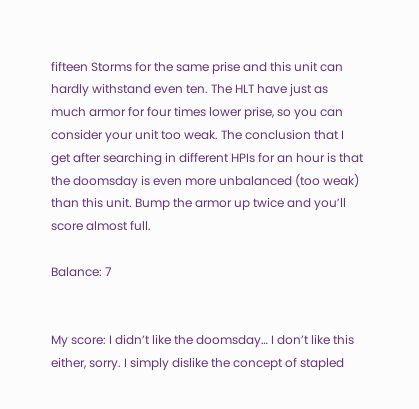fifteen Storms for the same prise and this unit can hardly withstand even ten. The HLT have just as much armor for four times lower prise, so you can consider your unit too weak. The conclusion that I get after searching in different HPIs for an hour is that the doomsday is even more unbalanced (too weak) than this unit. Bump the armor up twice and you’ll score almost full.

Balance: 7


My score: I didn’t like the doomsday… I don’t like this either, sorry. I simply dislike the concept of stapled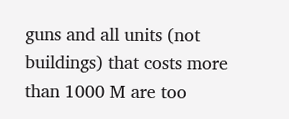guns and all units (not buildings) that costs more than 1000 M are too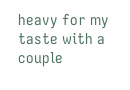heavy for my taste with a couple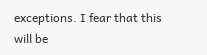exceptions. I fear that this will be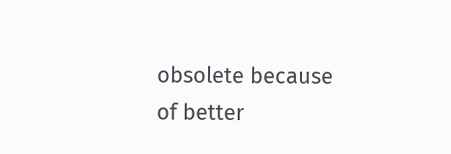obsolete because of better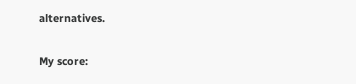alternatives.

My score: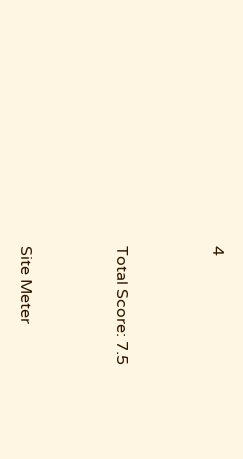4


Total Score: 7.5


Site Meter